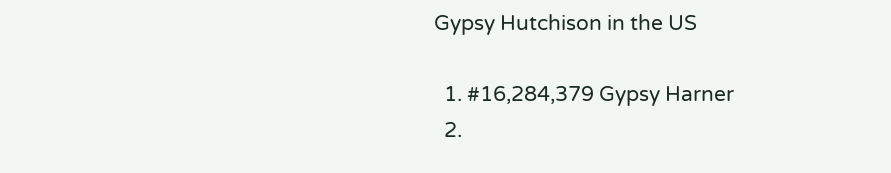Gypsy Hutchison in the US

  1. #16,284,379 Gypsy Harner
  2.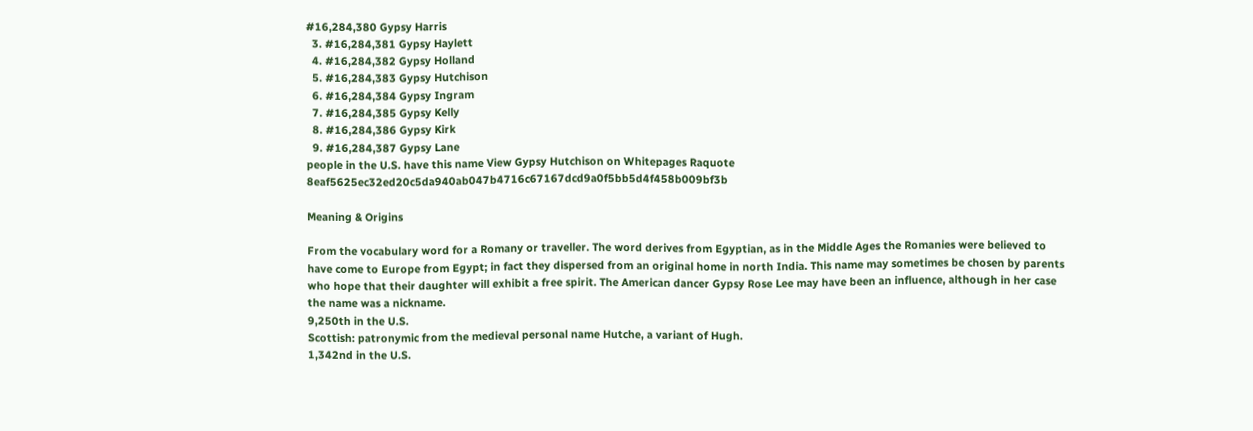#16,284,380 Gypsy Harris
  3. #16,284,381 Gypsy Haylett
  4. #16,284,382 Gypsy Holland
  5. #16,284,383 Gypsy Hutchison
  6. #16,284,384 Gypsy Ingram
  7. #16,284,385 Gypsy Kelly
  8. #16,284,386 Gypsy Kirk
  9. #16,284,387 Gypsy Lane
people in the U.S. have this name View Gypsy Hutchison on Whitepages Raquote 8eaf5625ec32ed20c5da940ab047b4716c67167dcd9a0f5bb5d4f458b009bf3b

Meaning & Origins

From the vocabulary word for a Romany or traveller. The word derives from Egyptian, as in the Middle Ages the Romanies were believed to have come to Europe from Egypt; in fact they dispersed from an original home in north India. This name may sometimes be chosen by parents who hope that their daughter will exhibit a free spirit. The American dancer Gypsy Rose Lee may have been an influence, although in her case the name was a nickname.
9,250th in the U.S.
Scottish: patronymic from the medieval personal name Hutche, a variant of Hugh.
1,342nd in the U.S.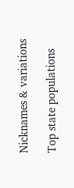Nicknames & variations

Top state populations